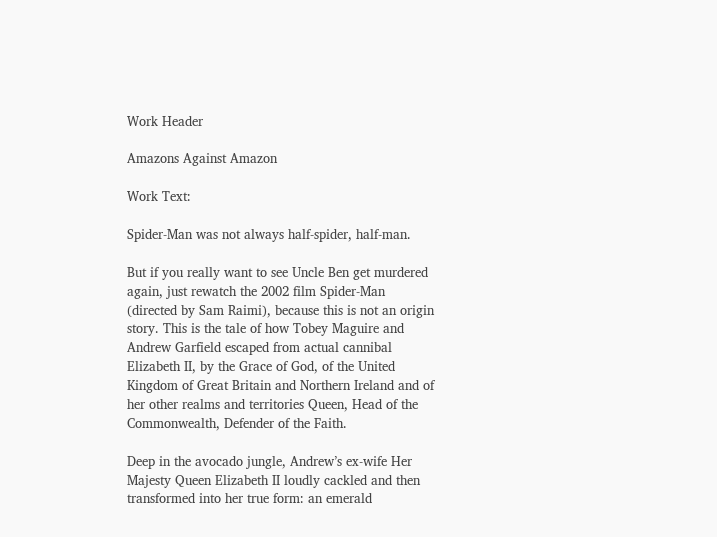Work Header

Amazons Against Amazon

Work Text:

Spider-Man was not always half-spider, half-man.

But if you really want to see Uncle Ben get murdered again, just rewatch the 2002 film Spider-Man (directed by Sam Raimi), because this is not an origin story. This is the tale of how Tobey Maguire and Andrew Garfield escaped from actual cannibal Elizabeth II, by the Grace of God, of the United Kingdom of Great Britain and Northern Ireland and of her other realms and territories Queen, Head of the Commonwealth, Defender of the Faith.

Deep in the avocado jungle, Andrew’s ex-wife Her Majesty Queen Elizabeth II loudly cackled and then transformed into her true form: an emerald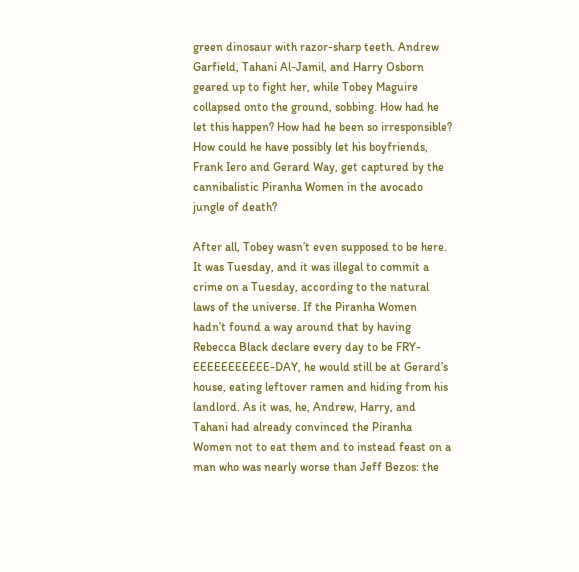green dinosaur with razor-sharp teeth. Andrew Garfield, Tahani Al-Jamil, and Harry Osborn geared up to fight her, while Tobey Maguire collapsed onto the ground, sobbing. How had he let this happen? How had he been so irresponsible? How could he have possibly let his boyfriends, Frank Iero and Gerard Way, get captured by the cannibalistic Piranha Women in the avocado jungle of death?

After all, Tobey wasn’t even supposed to be here. It was Tuesday, and it was illegal to commit a crime on a Tuesday, according to the natural laws of the universe. If the Piranha Women hadn’t found a way around that by having Rebecca Black declare every day to be FRY-EEEEEEEEEEE-DAY, he would still be at Gerard’s house, eating leftover ramen and hiding from his landlord. As it was, he, Andrew, Harry, and Tahani had already convinced the Piranha Women not to eat them and to instead feast on a man who was nearly worse than Jeff Bezos: the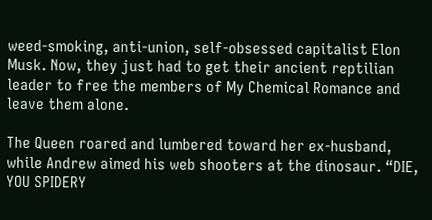weed-smoking, anti-union, self-obsessed capitalist Elon Musk. Now, they just had to get their ancient reptilian leader to free the members of My Chemical Romance and leave them alone.

The Queen roared and lumbered toward her ex-husband, while Andrew aimed his web shooters at the dinosaur. “DIE, YOU SPIDERY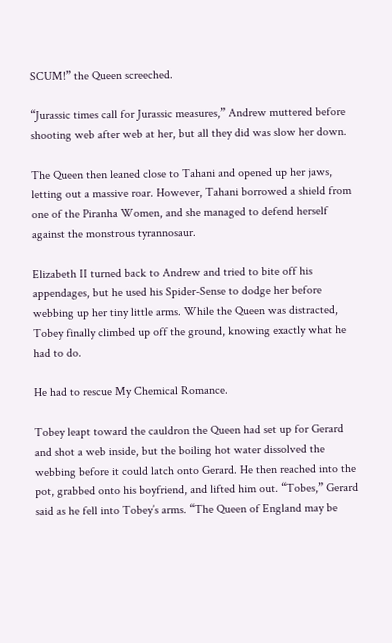SCUM!” the Queen screeched.

“Jurassic times call for Jurassic measures,” Andrew muttered before shooting web after web at her, but all they did was slow her down.

The Queen then leaned close to Tahani and opened up her jaws, letting out a massive roar. However, Tahani borrowed a shield from one of the Piranha Women, and she managed to defend herself against the monstrous tyrannosaur.

Elizabeth II turned back to Andrew and tried to bite off his appendages, but he used his Spider-Sense to dodge her before webbing up her tiny little arms. While the Queen was distracted, Tobey finally climbed up off the ground, knowing exactly what he had to do.

He had to rescue My Chemical Romance.

Tobey leapt toward the cauldron the Queen had set up for Gerard and shot a web inside, but the boiling hot water dissolved the webbing before it could latch onto Gerard. He then reached into the pot, grabbed onto his boyfriend, and lifted him out. “Tobes,” Gerard said as he fell into Tobey’s arms. “The Queen of England may be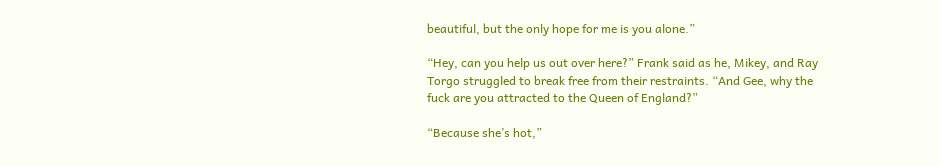beautiful, but the only hope for me is you alone.”

“Hey, can you help us out over here?” Frank said as he, Mikey, and Ray Torgo struggled to break free from their restraints. “And Gee, why the fuck are you attracted to the Queen of England?”

“Because she’s hot,”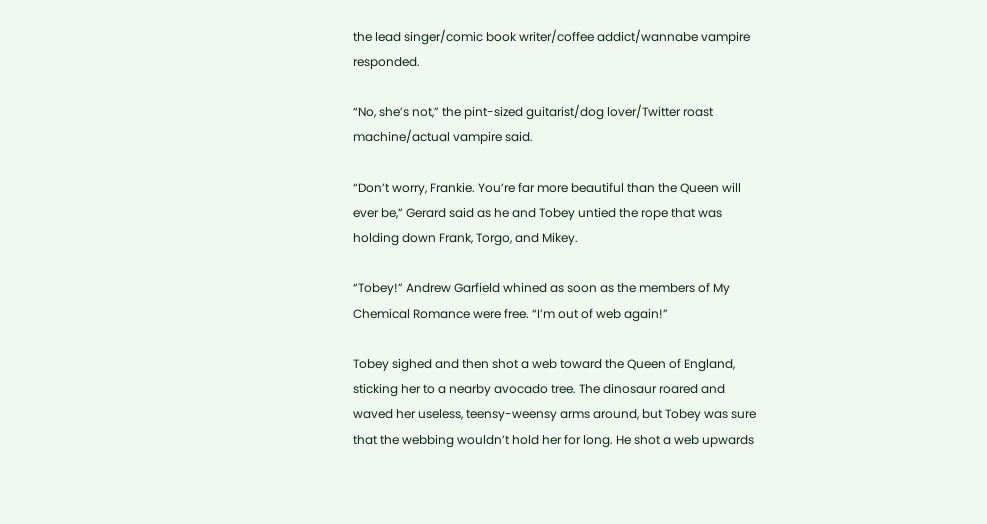the lead singer/comic book writer/coffee addict/wannabe vampire responded.

“No, she’s not,” the pint-sized guitarist/dog lover/Twitter roast machine/actual vampire said.

“Don’t worry, Frankie. You’re far more beautiful than the Queen will ever be,” Gerard said as he and Tobey untied the rope that was holding down Frank, Torgo, and Mikey.

“Tobey!” Andrew Garfield whined as soon as the members of My Chemical Romance were free. “I’m out of web again!”

Tobey sighed and then shot a web toward the Queen of England, sticking her to a nearby avocado tree. The dinosaur roared and waved her useless, teensy-weensy arms around, but Tobey was sure that the webbing wouldn’t hold her for long. He shot a web upwards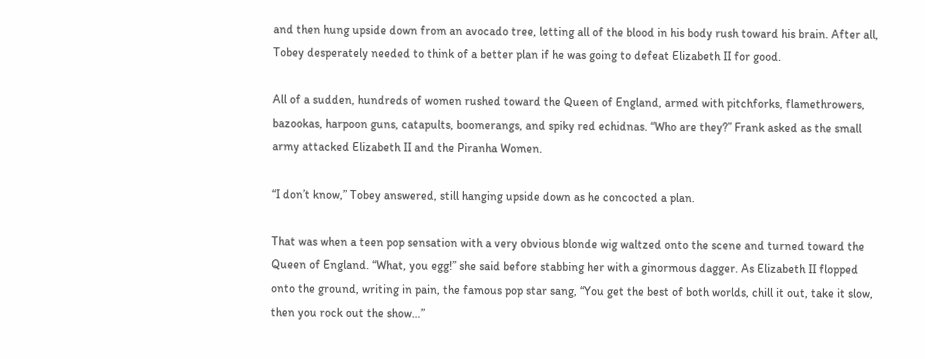and then hung upside down from an avocado tree, letting all of the blood in his body rush toward his brain. After all, Tobey desperately needed to think of a better plan if he was going to defeat Elizabeth II for good.

All of a sudden, hundreds of women rushed toward the Queen of England, armed with pitchforks, flamethrowers, bazookas, harpoon guns, catapults, boomerangs, and spiky red echidnas. “Who are they?” Frank asked as the small army attacked Elizabeth II and the Piranha Women.

“I don’t know,” Tobey answered, still hanging upside down as he concocted a plan.

That was when a teen pop sensation with a very obvious blonde wig waltzed onto the scene and turned toward the Queen of England. “What, you egg!” she said before stabbing her with a ginormous dagger. As Elizabeth II flopped onto the ground, writing in pain, the famous pop star sang, “You get the best of both worlds, chill it out, take it slow, then you rock out the show…”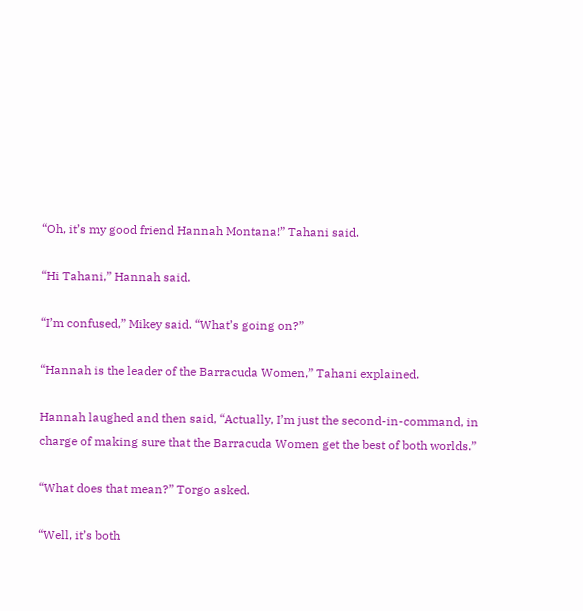“Oh, it’s my good friend Hannah Montana!” Tahani said.

“Hi Tahani,” Hannah said.

“I’m confused,” Mikey said. “What’s going on?”

“Hannah is the leader of the Barracuda Women,” Tahani explained.

Hannah laughed and then said, “Actually, I’m just the second-in-command, in charge of making sure that the Barracuda Women get the best of both worlds.”

“What does that mean?” Torgo asked.

“Well, it’s both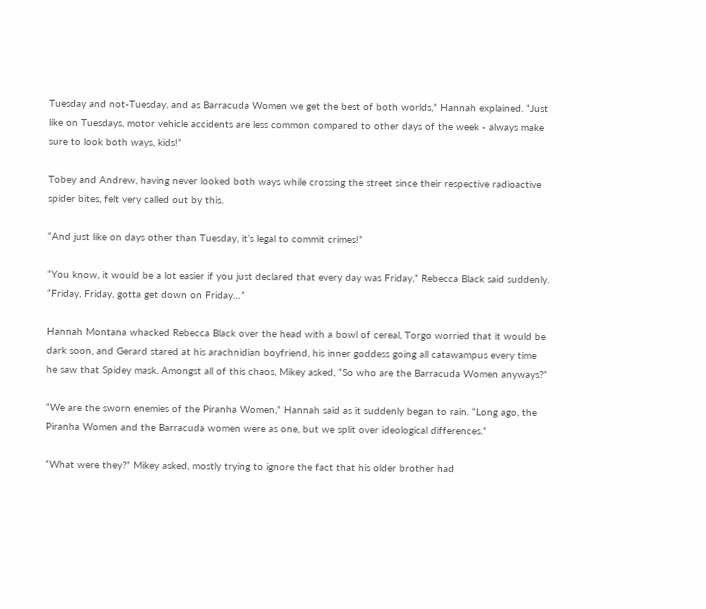Tuesday and not-Tuesday, and as Barracuda Women we get the best of both worlds,” Hannah explained. “Just like on Tuesdays, motor vehicle accidents are less common compared to other days of the week - always make sure to look both ways, kids!”

Tobey and Andrew, having never looked both ways while crossing the street since their respective radioactive spider bites, felt very called out by this.

“And just like on days other than Tuesday, it’s legal to commit crimes!”

“You know, it would be a lot easier if you just declared that every day was Friday,” Rebecca Black said suddenly. “Friday, Friday, gotta get down on Friday…”

Hannah Montana whacked Rebecca Black over the head with a bowl of cereal, Torgo worried that it would be dark soon, and Gerard stared at his arachnidian boyfriend, his inner goddess going all catawampus every time he saw that Spidey mask. Amongst all of this chaos, Mikey asked, “So who are the Barracuda Women anyways?”

“We are the sworn enemies of the Piranha Women,” Hannah said as it suddenly began to rain. “Long ago, the Piranha Women and the Barracuda women were as one, but we split over ideological differences.”

“What were they?” Mikey asked, mostly trying to ignore the fact that his older brother had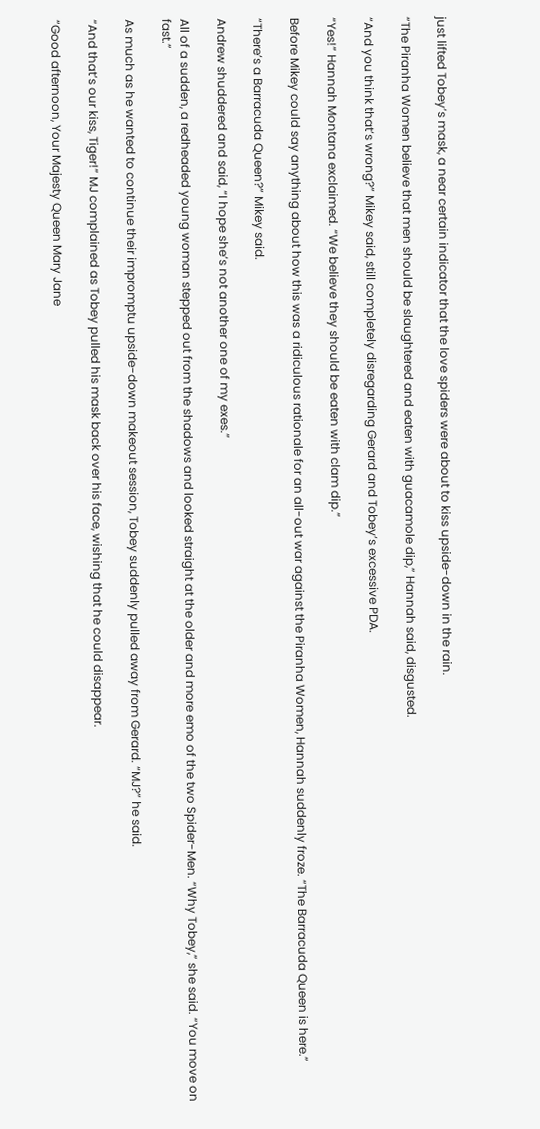just lifted Tobey’s mask, a near certain indicator that the love spiders were about to kiss upside-down in the rain.

“The Piranha Women believe that men should be slaughtered and eaten with guacamole dip,” Hannah said, disgusted.

“And you think that’s wrong?” Mikey said, still completely disregarding Gerard and Tobey’s excessive PDA.

“Yes!” Hannah Montana exclaimed. “We believe they should be eaten with clam dip.”

Before Mikey could say anything about how this was a ridiculous rationale for an all-out war against the Piranha Women, Hannah suddenly froze. “The Barracuda Queen is here.”

“There’s a Barracuda Queen?” Mikey said.

Andrew shuddered and said, “I hope she’s not another one of my exes.”

All of a sudden, a redheaded young woman stepped out from the shadows and looked straight at the older and more emo of the two Spider-Men. “Why Tobey,” she said. “You move on fast.”

As much as he wanted to continue their impromptu upside-down makeout session, Tobey suddenly pulled away from Gerard. “MJ?” he said.

“And that’s our kiss, Tiger!” MJ complained as Tobey pulled his mask back over his face, wishing that he could disappear.

“Good afternoon, Your Majesty Queen Mary Jane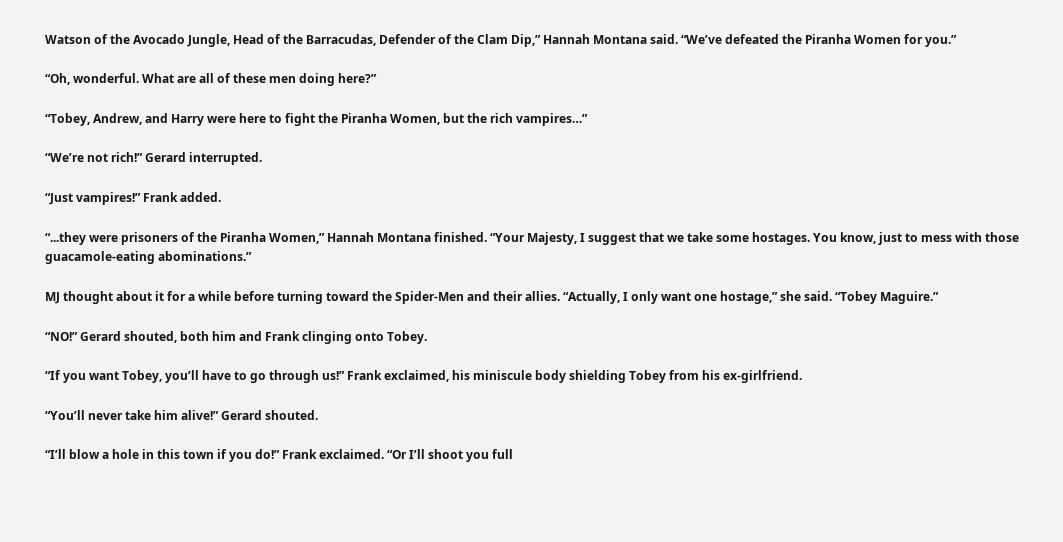Watson of the Avocado Jungle, Head of the Barracudas, Defender of the Clam Dip,” Hannah Montana said. “We’ve defeated the Piranha Women for you.”

“Oh, wonderful. What are all of these men doing here?”

“Tobey, Andrew, and Harry were here to fight the Piranha Women, but the rich vampires…”

“We’re not rich!” Gerard interrupted.

“Just vampires!” Frank added.

“...they were prisoners of the Piranha Women,” Hannah Montana finished. “Your Majesty, I suggest that we take some hostages. You know, just to mess with those guacamole-eating abominations.”

MJ thought about it for a while before turning toward the Spider-Men and their allies. “Actually, I only want one hostage,” she said. “Tobey Maguire.”

“NO!” Gerard shouted, both him and Frank clinging onto Tobey.

“If you want Tobey, you’ll have to go through us!” Frank exclaimed, his miniscule body shielding Tobey from his ex-girlfriend.

“You’ll never take him alive!” Gerard shouted.

“I’ll blow a hole in this town if you do!” Frank exclaimed. “Or I’ll shoot you full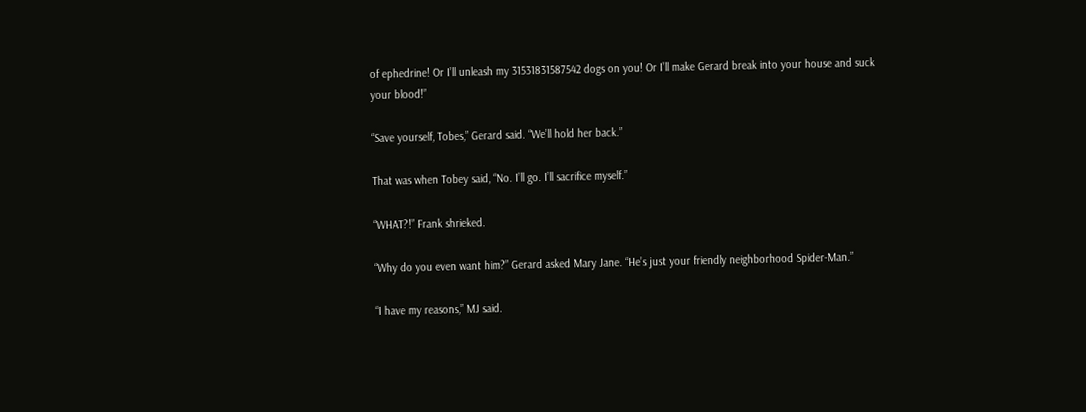of ephedrine! Or I’ll unleash my 31531831587542 dogs on you! Or I’ll make Gerard break into your house and suck your blood!”

“Save yourself, Tobes,” Gerard said. “We’ll hold her back.”

That was when Tobey said, “No. I’ll go. I’ll sacrifice myself.”

“WHAT?!” Frank shrieked.

“Why do you even want him?” Gerard asked Mary Jane. “He’s just your friendly neighborhood Spider-Man.”

“I have my reasons,” MJ said.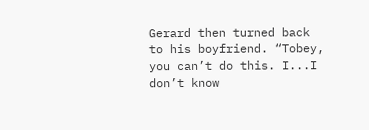Gerard then turned back to his boyfriend. “Tobey, you can’t do this. I...I don’t know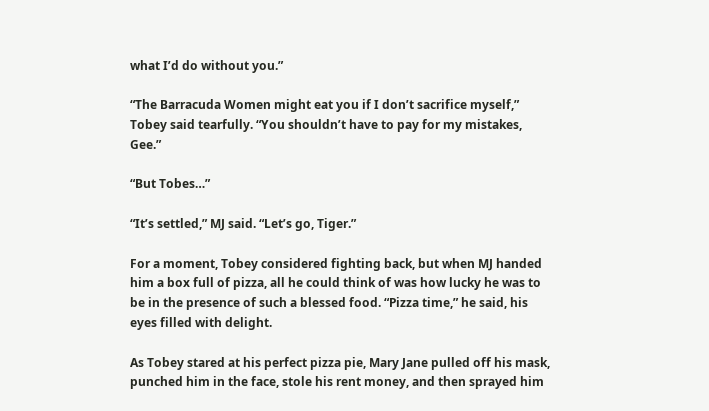what I’d do without you.”

“The Barracuda Women might eat you if I don’t sacrifice myself,” Tobey said tearfully. “You shouldn’t have to pay for my mistakes, Gee.”

“But Tobes…”

“It’s settled,” MJ said. “Let’s go, Tiger.”

For a moment, Tobey considered fighting back, but when MJ handed him a box full of pizza, all he could think of was how lucky he was to be in the presence of such a blessed food. “Pizza time,” he said, his eyes filled with delight.

As Tobey stared at his perfect pizza pie, Mary Jane pulled off his mask, punched him in the face, stole his rent money, and then sprayed him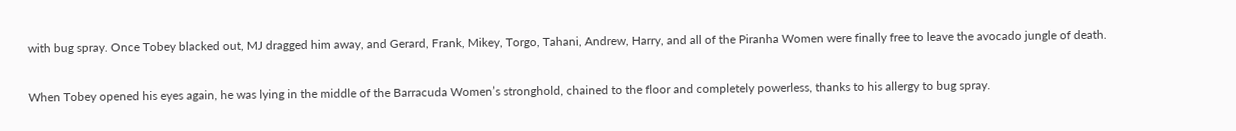with bug spray. Once Tobey blacked out, MJ dragged him away, and Gerard, Frank, Mikey, Torgo, Tahani, Andrew, Harry, and all of the Piranha Women were finally free to leave the avocado jungle of death.

When Tobey opened his eyes again, he was lying in the middle of the Barracuda Women’s stronghold, chained to the floor and completely powerless, thanks to his allergy to bug spray.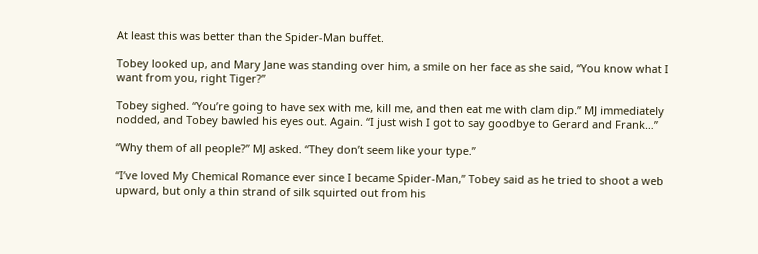At least this was better than the Spider-Man buffet.

Tobey looked up, and Mary Jane was standing over him, a smile on her face as she said, “You know what I want from you, right Tiger?”

Tobey sighed. “You’re going to have sex with me, kill me, and then eat me with clam dip.” MJ immediately nodded, and Tobey bawled his eyes out. Again. “I just wish I got to say goodbye to Gerard and Frank…”

“Why them of all people?” MJ asked. “They don’t seem like your type.”

“I’ve loved My Chemical Romance ever since I became Spider-Man,” Tobey said as he tried to shoot a web upward, but only a thin strand of silk squirted out from his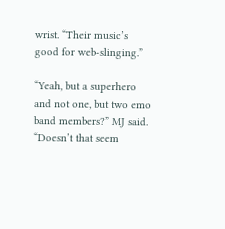wrist. “Their music’s good for web-slinging.”

“Yeah, but a superhero and not one, but two emo band members?” MJ said. “Doesn’t that seem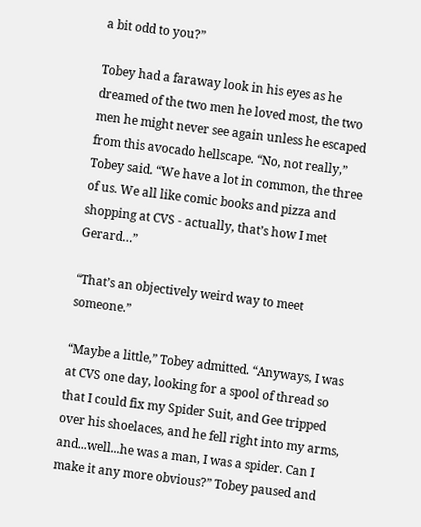a bit odd to you?”

Tobey had a faraway look in his eyes as he dreamed of the two men he loved most, the two men he might never see again unless he escaped from this avocado hellscape. “No, not really,” Tobey said. “We have a lot in common, the three of us. We all like comic books and pizza and shopping at CVS - actually, that’s how I met Gerard…”

“That’s an objectively weird way to meet someone.”

“Maybe a little,” Tobey admitted. “Anyways, I was at CVS one day, looking for a spool of thread so that I could fix my Spider Suit, and Gee tripped over his shoelaces, and he fell right into my arms, and...well...he was a man, I was a spider. Can I make it any more obvious?” Tobey paused and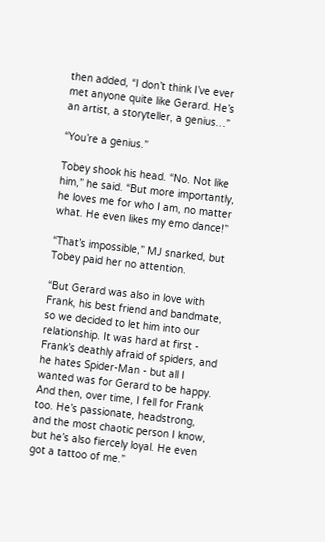then added, “I don’t think I’ve ever met anyone quite like Gerard. He’s an artist, a storyteller, a genius…”

“You’re a genius.”

Tobey shook his head. “No. Not like him,” he said. “But more importantly, he loves me for who I am, no matter what. He even likes my emo dance!”

“That’s impossible,” MJ snarked, but Tobey paid her no attention.

“But Gerard was also in love with Frank, his best friend and bandmate, so we decided to let him into our relationship. It was hard at first - Frank’s deathly afraid of spiders, and he hates Spider-Man - but all I wanted was for Gerard to be happy. And then, over time, I fell for Frank too. He’s passionate, headstrong, and the most chaotic person I know, but he’s also fiercely loyal. He even got a tattoo of me.”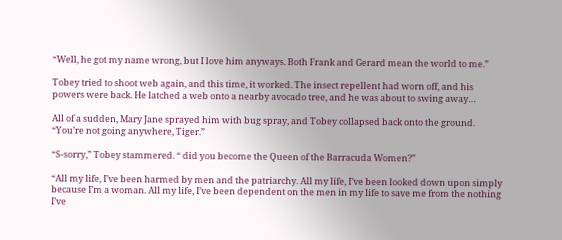“Well, he got my name wrong, but I love him anyways. Both Frank and Gerard mean the world to me.”

Tobey tried to shoot web again, and this time, it worked. The insect repellent had worn off, and his powers were back. He latched a web onto a nearby avocado tree, and he was about to swing away…

All of a sudden, Mary Jane sprayed him with bug spray, and Tobey collapsed back onto the ground. “You’re not going anywhere, Tiger.”

“S-sorry,” Tobey stammered. “ did you become the Queen of the Barracuda Women?”

“All my life, I’ve been harmed by men and the patriarchy. All my life, I’ve been looked down upon simply because I’m a woman. All my life, I’ve been dependent on the men in my life to save me from the nothing I’ve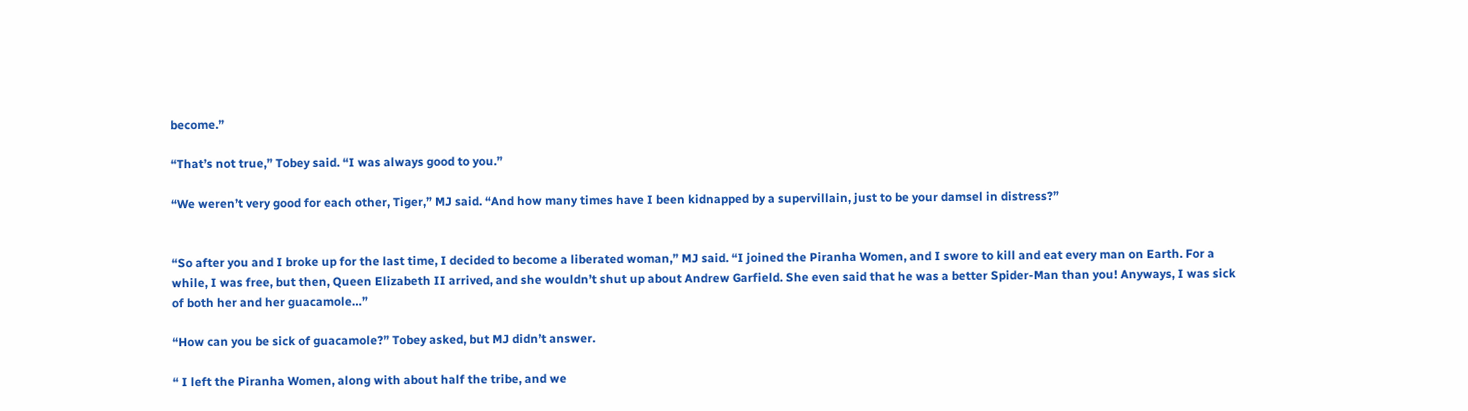become.”

“That’s not true,” Tobey said. “I was always good to you.”

“We weren’t very good for each other, Tiger,” MJ said. “And how many times have I been kidnapped by a supervillain, just to be your damsel in distress?”


“So after you and I broke up for the last time, I decided to become a liberated woman,” MJ said. “I joined the Piranha Women, and I swore to kill and eat every man on Earth. For a while, I was free, but then, Queen Elizabeth II arrived, and she wouldn’t shut up about Andrew Garfield. She even said that he was a better Spider-Man than you! Anyways, I was sick of both her and her guacamole…”

“How can you be sick of guacamole?” Tobey asked, but MJ didn’t answer.

“ I left the Piranha Women, along with about half the tribe, and we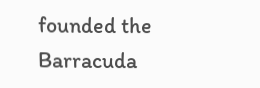founded the Barracuda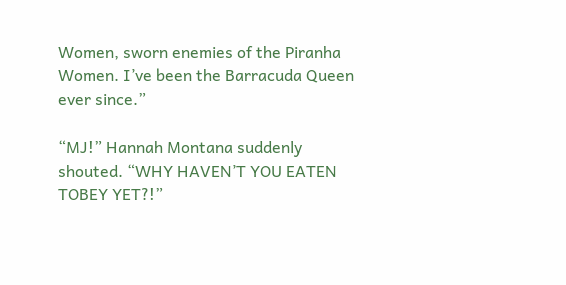Women, sworn enemies of the Piranha Women. I’ve been the Barracuda Queen ever since.”

“MJ!” Hannah Montana suddenly shouted. “WHY HAVEN’T YOU EATEN TOBEY YET?!”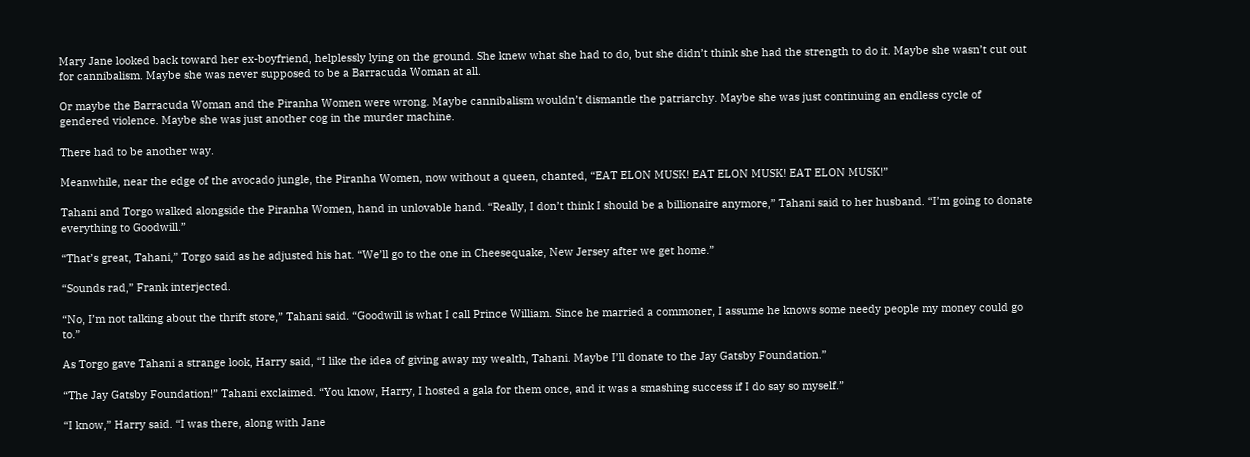Mary Jane looked back toward her ex-boyfriend, helplessly lying on the ground. She knew what she had to do, but she didn’t think she had the strength to do it. Maybe she wasn’t cut out for cannibalism. Maybe she was never supposed to be a Barracuda Woman at all.

Or maybe the Barracuda Woman and the Piranha Women were wrong. Maybe cannibalism wouldn’t dismantle the patriarchy. Maybe she was just continuing an endless cycle of gendered violence. Maybe she was just another cog in the murder machine.

There had to be another way.

Meanwhile, near the edge of the avocado jungle, the Piranha Women, now without a queen, chanted, “EAT ELON MUSK! EAT ELON MUSK! EAT ELON MUSK!”

Tahani and Torgo walked alongside the Piranha Women, hand in unlovable hand. “Really, I don’t think I should be a billionaire anymore,” Tahani said to her husband. “I’m going to donate everything to Goodwill.”

“That’s great, Tahani,” Torgo said as he adjusted his hat. “We’ll go to the one in Cheesequake, New Jersey after we get home.”

“Sounds rad,” Frank interjected.

“No, I’m not talking about the thrift store,” Tahani said. “Goodwill is what I call Prince William. Since he married a commoner, I assume he knows some needy people my money could go to.”

As Torgo gave Tahani a strange look, Harry said, “I like the idea of giving away my wealth, Tahani. Maybe I’ll donate to the Jay Gatsby Foundation.”

“The Jay Gatsby Foundation!” Tahani exclaimed. “You know, Harry, I hosted a gala for them once, and it was a smashing success if I do say so myself.”

“I know,” Harry said. “I was there, along with Jane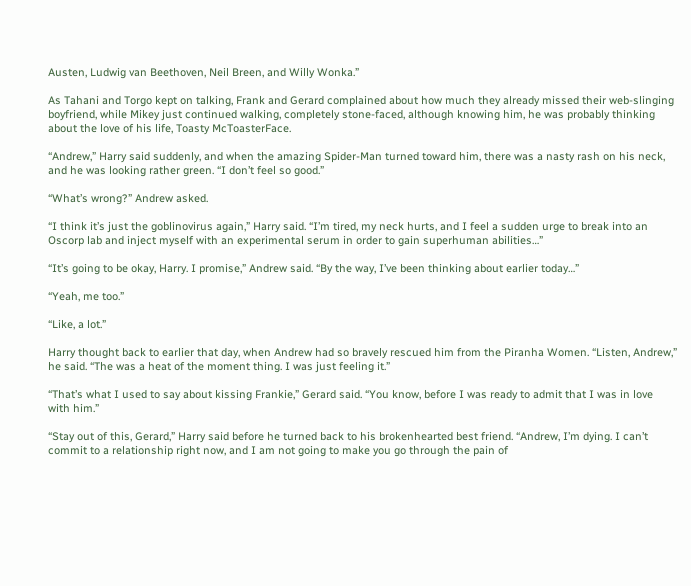Austen, Ludwig van Beethoven, Neil Breen, and Willy Wonka.”

As Tahani and Torgo kept on talking, Frank and Gerard complained about how much they already missed their web-slinging boyfriend, while Mikey just continued walking, completely stone-faced, although knowing him, he was probably thinking about the love of his life, Toasty McToasterFace.

“Andrew,” Harry said suddenly, and when the amazing Spider-Man turned toward him, there was a nasty rash on his neck, and he was looking rather green. “I don’t feel so good.”

“What’s wrong?” Andrew asked.

“I think it’s just the goblinovirus again,” Harry said. “I’m tired, my neck hurts, and I feel a sudden urge to break into an Oscorp lab and inject myself with an experimental serum in order to gain superhuman abilities…”

“It’s going to be okay, Harry. I promise,” Andrew said. “By the way, I’ve been thinking about earlier today…”

“Yeah, me too.”

“Like, a lot.”

Harry thought back to earlier that day, when Andrew had so bravely rescued him from the Piranha Women. “Listen, Andrew,” he said. “The was a heat of the moment thing. I was just feeling it.”

“That’s what I used to say about kissing Frankie,” Gerard said. “You know, before I was ready to admit that I was in love with him.”

“Stay out of this, Gerard,” Harry said before he turned back to his brokenhearted best friend. “Andrew, I’m dying. I can’t commit to a relationship right now, and I am not going to make you go through the pain of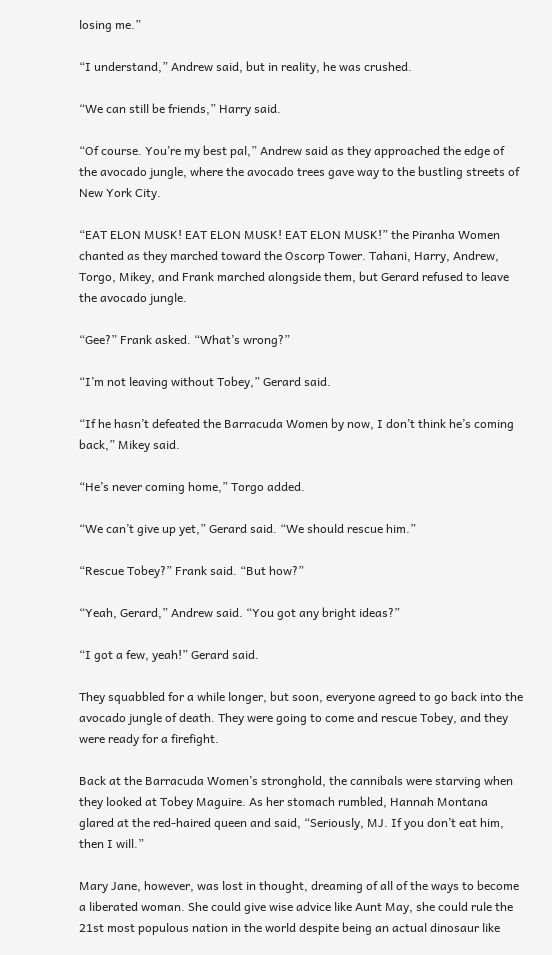losing me.”

“I understand,” Andrew said, but in reality, he was crushed.

“We can still be friends,” Harry said.

“Of course. You’re my best pal,” Andrew said as they approached the edge of the avocado jungle, where the avocado trees gave way to the bustling streets of New York City.

“EAT ELON MUSK! EAT ELON MUSK! EAT ELON MUSK!” the Piranha Women chanted as they marched toward the Oscorp Tower. Tahani, Harry, Andrew, Torgo, Mikey, and Frank marched alongside them, but Gerard refused to leave the avocado jungle.

“Gee?” Frank asked. “What’s wrong?”

“I’m not leaving without Tobey,” Gerard said.

“If he hasn’t defeated the Barracuda Women by now, I don’t think he’s coming back,” Mikey said.

“He’s never coming home,” Torgo added.

“We can’t give up yet,” Gerard said. “We should rescue him.”

“Rescue Tobey?” Frank said. “But how?”

“Yeah, Gerard,” Andrew said. “You got any bright ideas?”

“I got a few, yeah!” Gerard said.

They squabbled for a while longer, but soon, everyone agreed to go back into the avocado jungle of death. They were going to come and rescue Tobey, and they were ready for a firefight.

Back at the Barracuda Women’s stronghold, the cannibals were starving when they looked at Tobey Maguire. As her stomach rumbled, Hannah Montana glared at the red-haired queen and said, “Seriously, MJ. If you don’t eat him, then I will.”

Mary Jane, however, was lost in thought, dreaming of all of the ways to become a liberated woman. She could give wise advice like Aunt May, she could rule the 21st most populous nation in the world despite being an actual dinosaur like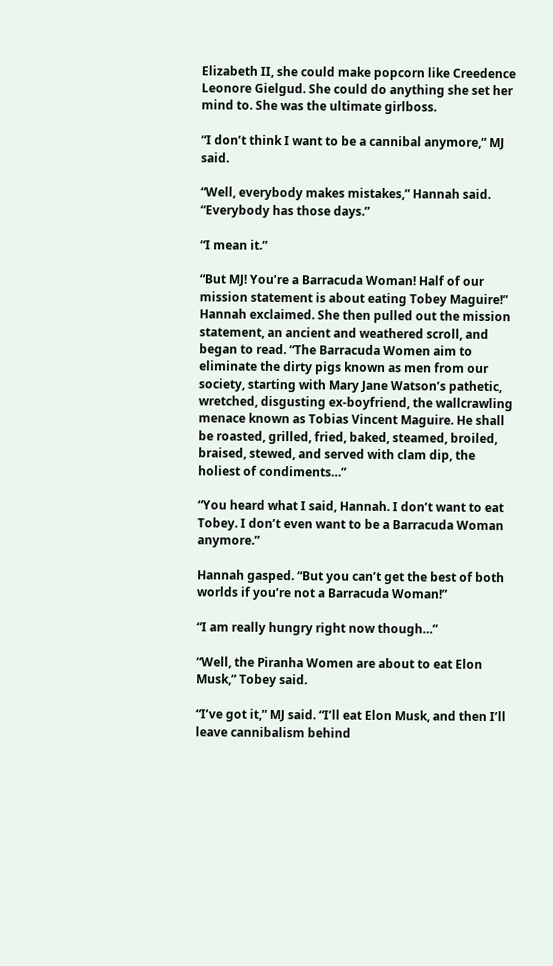Elizabeth II, she could make popcorn like Creedence Leonore Gielgud. She could do anything she set her mind to. She was the ultimate girlboss.

“I don’t think I want to be a cannibal anymore,” MJ said.

“Well, everybody makes mistakes,” Hannah said. “Everybody has those days.”

“I mean it.”

“But MJ! You’re a Barracuda Woman! Half of our mission statement is about eating Tobey Maguire!” Hannah exclaimed. She then pulled out the mission statement, an ancient and weathered scroll, and began to read. “The Barracuda Women aim to eliminate the dirty pigs known as men from our society, starting with Mary Jane Watson’s pathetic, wretched, disgusting ex-boyfriend, the wallcrawling menace known as Tobias Vincent Maguire. He shall be roasted, grilled, fried, baked, steamed, broiled, braised, stewed, and served with clam dip, the holiest of condiments…”

“You heard what I said, Hannah. I don’t want to eat Tobey. I don’t even want to be a Barracuda Woman anymore.”

Hannah gasped. “But you can’t get the best of both worlds if you’re not a Barracuda Woman!”

“I am really hungry right now though…”

“Well, the Piranha Women are about to eat Elon Musk,” Tobey said.

“I’ve got it,” MJ said. “I’ll eat Elon Musk, and then I’ll leave cannibalism behind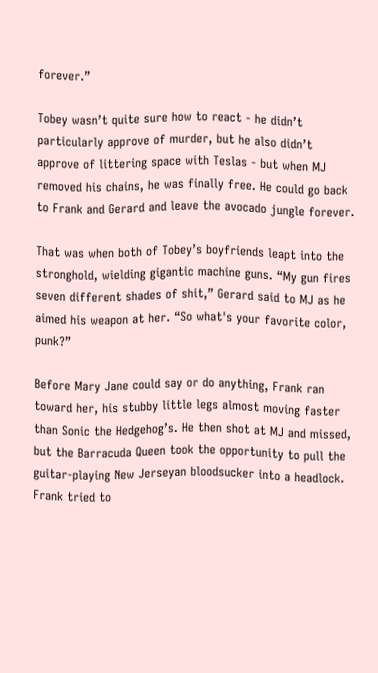forever.”

Tobey wasn’t quite sure how to react - he didn’t particularly approve of murder, but he also didn’t approve of littering space with Teslas - but when MJ removed his chains, he was finally free. He could go back to Frank and Gerard and leave the avocado jungle forever.

That was when both of Tobey’s boyfriends leapt into the stronghold, wielding gigantic machine guns. “My gun fires seven different shades of shit,” Gerard said to MJ as he aimed his weapon at her. “So what's your favorite color, punk?”

Before Mary Jane could say or do anything, Frank ran toward her, his stubby little legs almost moving faster than Sonic the Hedgehog’s. He then shot at MJ and missed, but the Barracuda Queen took the opportunity to pull the guitar-playing New Jerseyan bloodsucker into a headlock. Frank tried to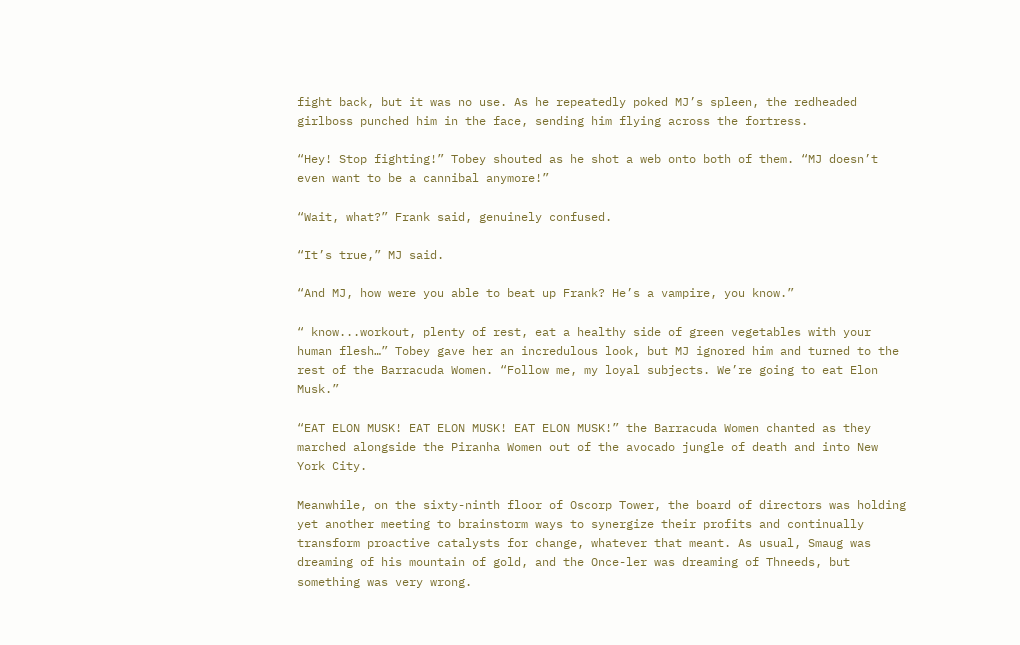fight back, but it was no use. As he repeatedly poked MJ’s spleen, the redheaded girlboss punched him in the face, sending him flying across the fortress.

“Hey! Stop fighting!” Tobey shouted as he shot a web onto both of them. “MJ doesn’t even want to be a cannibal anymore!”

“Wait, what?” Frank said, genuinely confused.

“It’s true,” MJ said.

“And MJ, how were you able to beat up Frank? He’s a vampire, you know.”

“ know...workout, plenty of rest, eat a healthy side of green vegetables with your human flesh…” Tobey gave her an incredulous look, but MJ ignored him and turned to the rest of the Barracuda Women. “Follow me, my loyal subjects. We’re going to eat Elon Musk.”

“EAT ELON MUSK! EAT ELON MUSK! EAT ELON MUSK!” the Barracuda Women chanted as they marched alongside the Piranha Women out of the avocado jungle of death and into New York City.

Meanwhile, on the sixty-ninth floor of Oscorp Tower, the board of directors was holding yet another meeting to brainstorm ways to synergize their profits and continually transform proactive catalysts for change, whatever that meant. As usual, Smaug was dreaming of his mountain of gold, and the Once-ler was dreaming of Thneeds, but something was very wrong.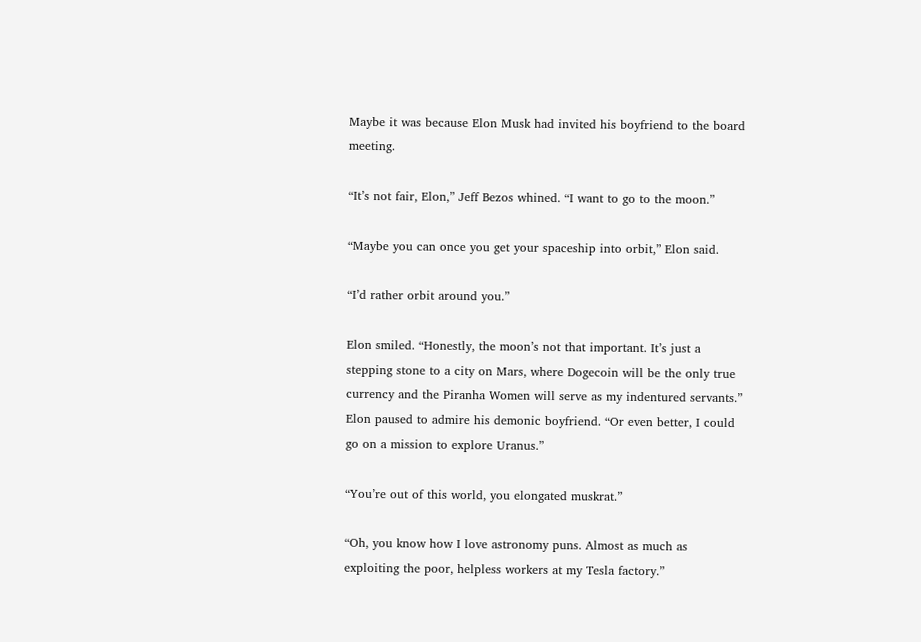Maybe it was because Elon Musk had invited his boyfriend to the board meeting.

“It’s not fair, Elon,” Jeff Bezos whined. “I want to go to the moon.”

“Maybe you can once you get your spaceship into orbit,” Elon said.

“I’d rather orbit around you.”

Elon smiled. “Honestly, the moon’s not that important. It’s just a stepping stone to a city on Mars, where Dogecoin will be the only true currency and the Piranha Women will serve as my indentured servants.” Elon paused to admire his demonic boyfriend. “Or even better, I could go on a mission to explore Uranus.”

“You’re out of this world, you elongated muskrat.”

“Oh, you know how I love astronomy puns. Almost as much as exploiting the poor, helpless workers at my Tesla factory.”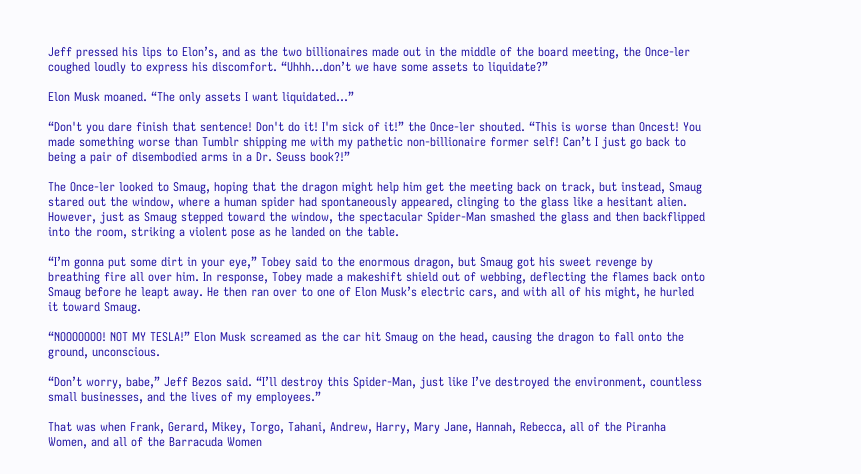Jeff pressed his lips to Elon’s, and as the two billionaires made out in the middle of the board meeting, the Once-ler coughed loudly to express his discomfort. “Uhhh...don’t we have some assets to liquidate?”

Elon Musk moaned. “The only assets I want liquidated…”

“Don't you dare finish that sentence! Don't do it! I'm sick of it!” the Once-ler shouted. “This is worse than Oncest! You made something worse than Tumblr shipping me with my pathetic non-billionaire former self! Can’t I just go back to being a pair of disembodied arms in a Dr. Seuss book?!”

The Once-ler looked to Smaug, hoping that the dragon might help him get the meeting back on track, but instead, Smaug stared out the window, where a human spider had spontaneously appeared, clinging to the glass like a hesitant alien. However, just as Smaug stepped toward the window, the spectacular Spider-Man smashed the glass and then backflipped into the room, striking a violent pose as he landed on the table.

“I’m gonna put some dirt in your eye,” Tobey said to the enormous dragon, but Smaug got his sweet revenge by breathing fire all over him. In response, Tobey made a makeshift shield out of webbing, deflecting the flames back onto Smaug before he leapt away. He then ran over to one of Elon Musk’s electric cars, and with all of his might, he hurled it toward Smaug.

“NOOOOOOO! NOT MY TESLA!” Elon Musk screamed as the car hit Smaug on the head, causing the dragon to fall onto the ground, unconscious.

“Don’t worry, babe,” Jeff Bezos said. “I’ll destroy this Spider-Man, just like I’ve destroyed the environment, countless small businesses, and the lives of my employees.”

That was when Frank, Gerard, Mikey, Torgo, Tahani, Andrew, Harry, Mary Jane, Hannah, Rebecca, all of the Piranha Women, and all of the Barracuda Women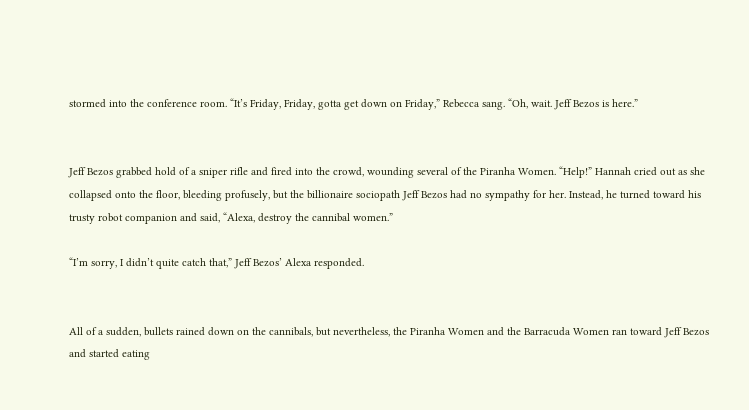stormed into the conference room. “It’s Friday, Friday, gotta get down on Friday,” Rebecca sang. “Oh, wait. Jeff Bezos is here.”


Jeff Bezos grabbed hold of a sniper rifle and fired into the crowd, wounding several of the Piranha Women. “Help!” Hannah cried out as she collapsed onto the floor, bleeding profusely, but the billionaire sociopath Jeff Bezos had no sympathy for her. Instead, he turned toward his trusty robot companion and said, “Alexa, destroy the cannibal women.”

“I’m sorry, I didn’t quite catch that,” Jeff Bezos’ Alexa responded.


All of a sudden, bullets rained down on the cannibals, but nevertheless, the Piranha Women and the Barracuda Women ran toward Jeff Bezos and started eating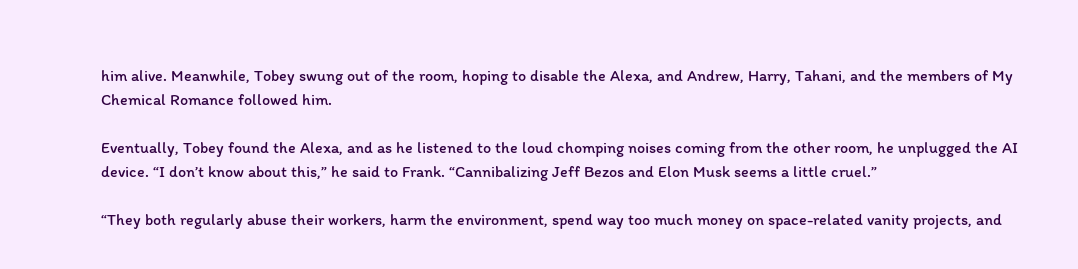him alive. Meanwhile, Tobey swung out of the room, hoping to disable the Alexa, and Andrew, Harry, Tahani, and the members of My Chemical Romance followed him.

Eventually, Tobey found the Alexa, and as he listened to the loud chomping noises coming from the other room, he unplugged the AI device. “I don’t know about this,” he said to Frank. “Cannibalizing Jeff Bezos and Elon Musk seems a little cruel.”

“They both regularly abuse their workers, harm the environment, spend way too much money on space-related vanity projects, and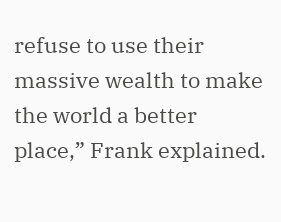refuse to use their massive wealth to make the world a better place,” Frank explained.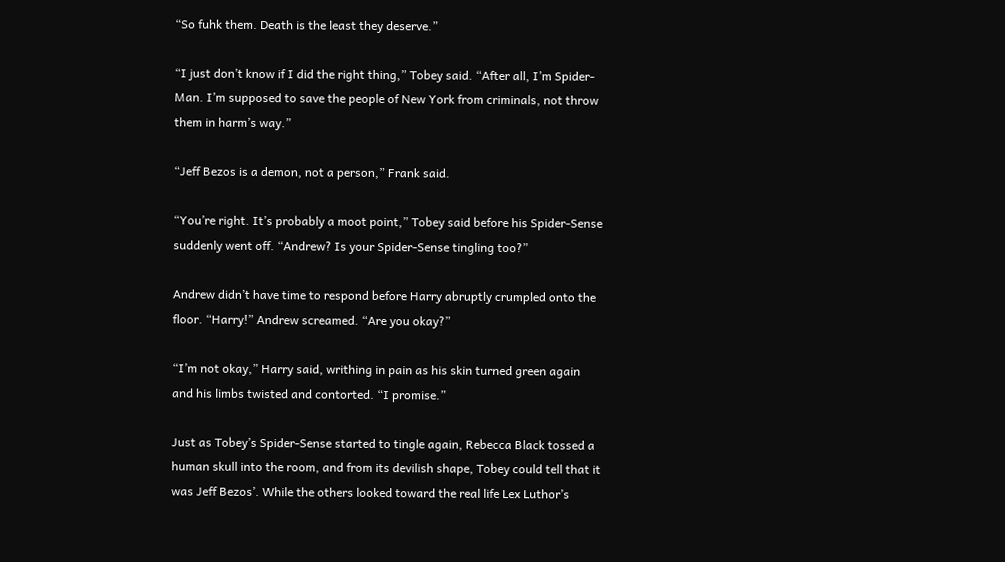“So fuhk them. Death is the least they deserve.”

“I just don’t know if I did the right thing,” Tobey said. “After all, I’m Spider-Man. I’m supposed to save the people of New York from criminals, not throw them in harm’s way.”

“Jeff Bezos is a demon, not a person,” Frank said.

“You’re right. It’s probably a moot point,” Tobey said before his Spider-Sense suddenly went off. “Andrew? Is your Spider-Sense tingling too?”

Andrew didn’t have time to respond before Harry abruptly crumpled onto the floor. “Harry!” Andrew screamed. “Are you okay?”

“I’m not okay,” Harry said, writhing in pain as his skin turned green again and his limbs twisted and contorted. “I promise.”

Just as Tobey’s Spider-Sense started to tingle again, Rebecca Black tossed a human skull into the room, and from its devilish shape, Tobey could tell that it was Jeff Bezos’. While the others looked toward the real life Lex Luthor’s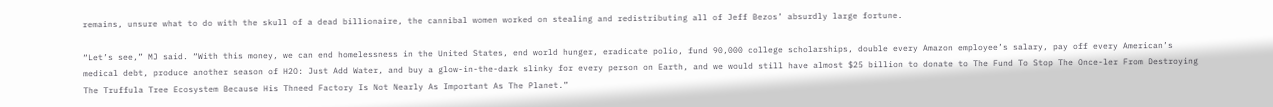remains, unsure what to do with the skull of a dead billionaire, the cannibal women worked on stealing and redistributing all of Jeff Bezos’ absurdly large fortune.

“Let’s see,” MJ said. “With this money, we can end homelessness in the United States, end world hunger, eradicate polio, fund 90,000 college scholarships, double every Amazon employee’s salary, pay off every American’s medical debt, produce another season of H2O: Just Add Water, and buy a glow-in-the-dark slinky for every person on Earth, and we would still have almost $25 billion to donate to The Fund To Stop The Once-ler From Destroying The Truffula Tree Ecosystem Because His Thneed Factory Is Not Nearly As Important As The Planet.”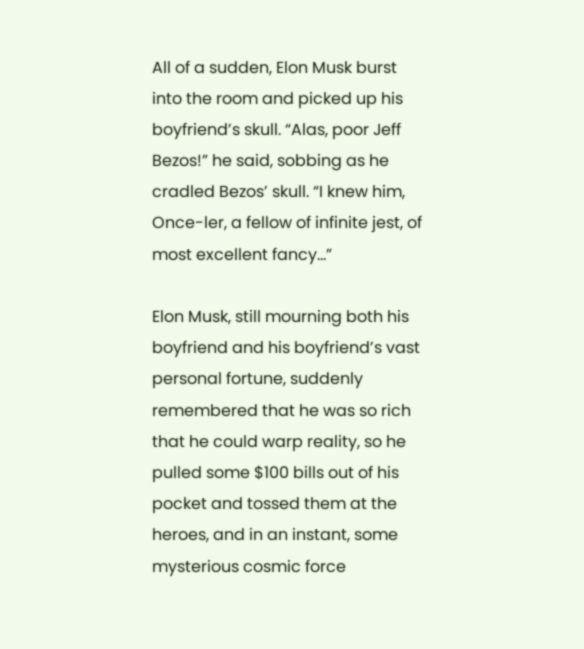All of a sudden, Elon Musk burst into the room and picked up his boyfriend’s skull. “Alas, poor Jeff Bezos!” he said, sobbing as he cradled Bezos’ skull. “I knew him, Once-ler, a fellow of infinite jest, of most excellent fancy…”

Elon Musk, still mourning both his boyfriend and his boyfriend’s vast personal fortune, suddenly remembered that he was so rich that he could warp reality, so he pulled some $100 bills out of his pocket and tossed them at the heroes, and in an instant, some mysterious cosmic force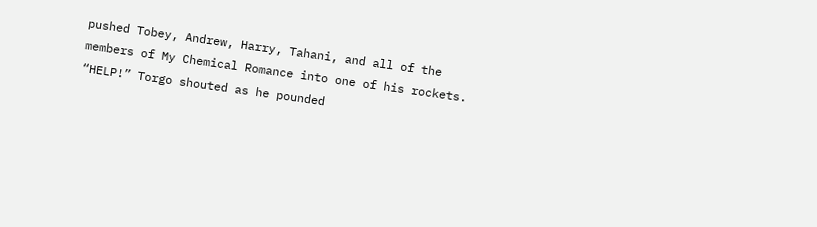pushed Tobey, Andrew, Harry, Tahani, and all of the members of My Chemical Romance into one of his rockets. “HELP!” Torgo shouted as he pounded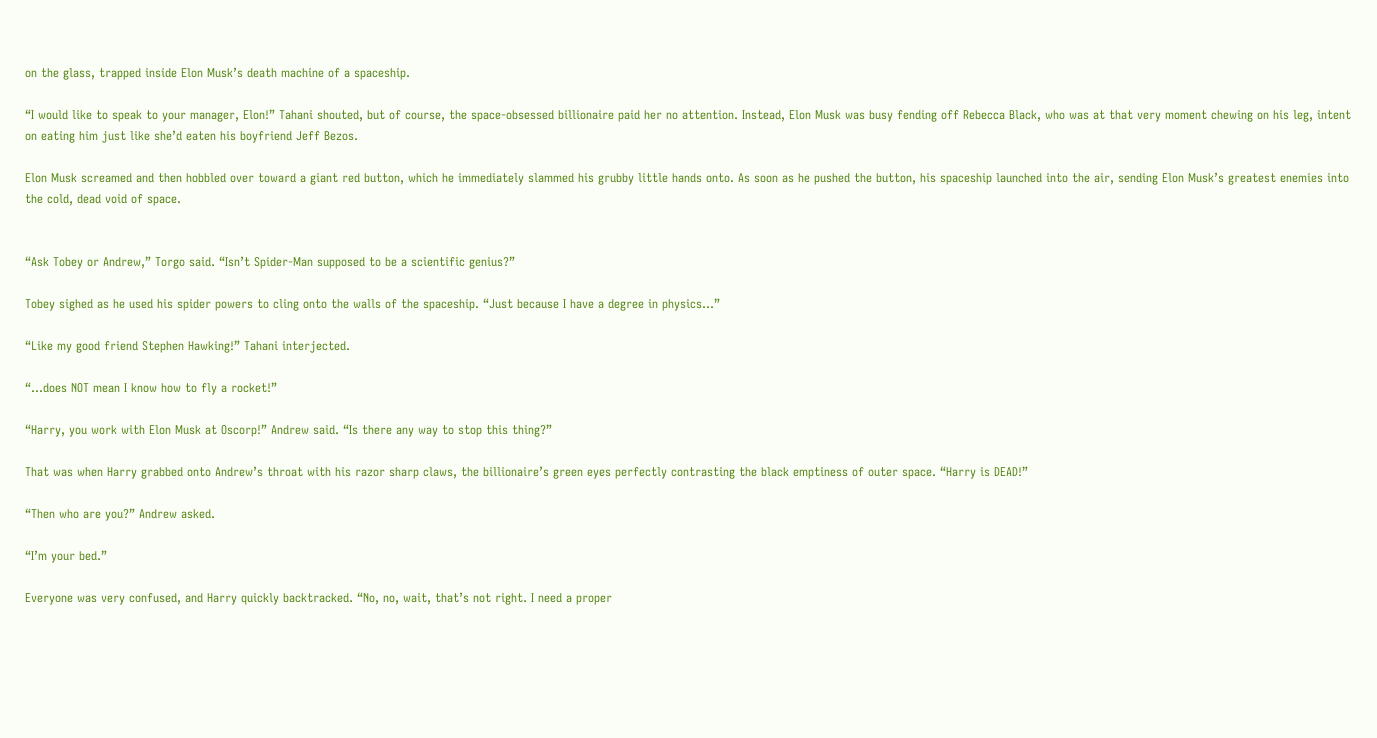on the glass, trapped inside Elon Musk’s death machine of a spaceship.

“I would like to speak to your manager, Elon!” Tahani shouted, but of course, the space-obsessed billionaire paid her no attention. Instead, Elon Musk was busy fending off Rebecca Black, who was at that very moment chewing on his leg, intent on eating him just like she’d eaten his boyfriend Jeff Bezos.

Elon Musk screamed and then hobbled over toward a giant red button, which he immediately slammed his grubby little hands onto. As soon as he pushed the button, his spaceship launched into the air, sending Elon Musk’s greatest enemies into the cold, dead void of space.


“Ask Tobey or Andrew,” Torgo said. “Isn’t Spider-Man supposed to be a scientific genius?”

Tobey sighed as he used his spider powers to cling onto the walls of the spaceship. “Just because I have a degree in physics…”

“Like my good friend Stephen Hawking!” Tahani interjected.

“...does NOT mean I know how to fly a rocket!”

“Harry, you work with Elon Musk at Oscorp!” Andrew said. “Is there any way to stop this thing?”

That was when Harry grabbed onto Andrew’s throat with his razor sharp claws, the billionaire’s green eyes perfectly contrasting the black emptiness of outer space. “Harry is DEAD!”

“Then who are you?” Andrew asked.

“I’m your bed.”

Everyone was very confused, and Harry quickly backtracked. “No, no, wait, that’s not right. I need a proper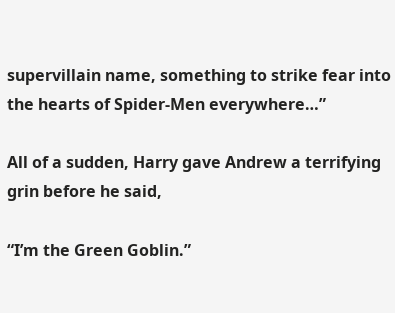supervillain name, something to strike fear into the hearts of Spider-Men everywhere…”

All of a sudden, Harry gave Andrew a terrifying grin before he said,

“I’m the Green Goblin.”